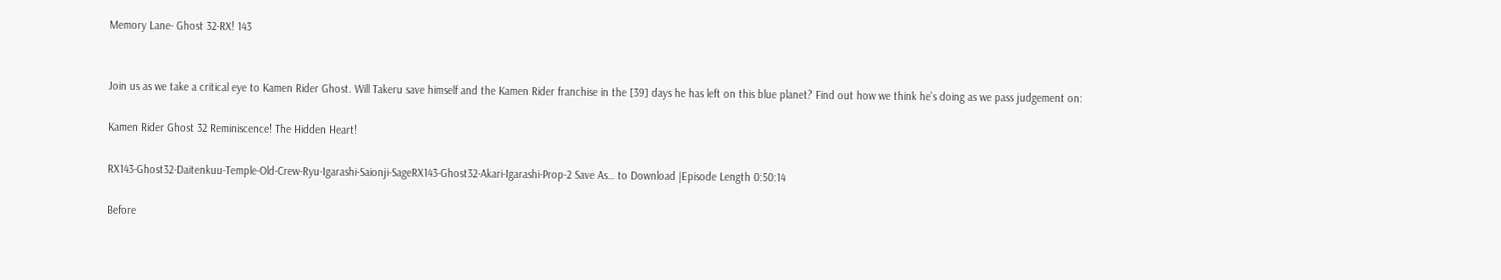Memory Lane- Ghost 32-RX! 143


Join us as we take a critical eye to Kamen Rider Ghost. Will Takeru save himself and the Kamen Rider franchise in the [39] days he has left on this blue planet? Find out how we think he’s doing as we pass judgement on:

Kamen Rider Ghost 32 Reminiscence! The Hidden Heart!

RX143-Ghost32-Daitenkuu-Temple-Old-Crew-Ryu-Igarashi-Saionji-SageRX143-Ghost32-Akari-Igarashi-Prop-2 Save As… to Download |Episode Length 0:50:14

Before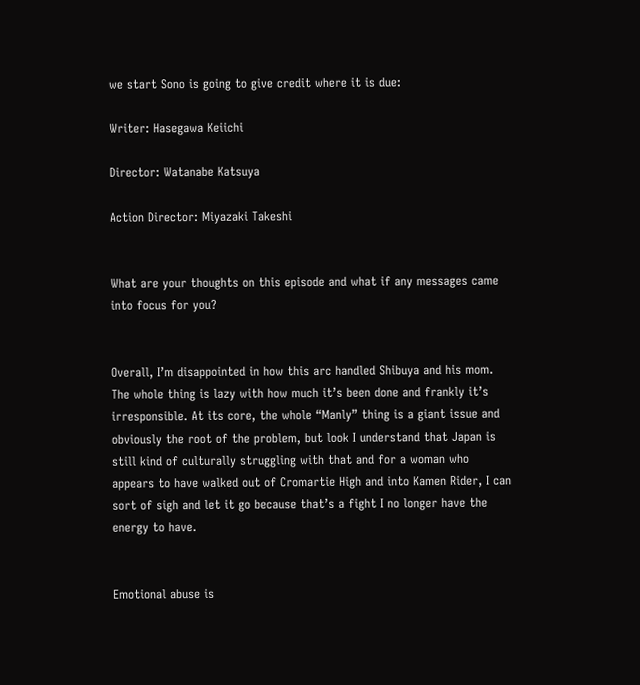we start Sono is going to give credit where it is due:

Writer: Hasegawa Keiichi

Director: Watanabe Katsuya

Action Director: Miyazaki Takeshi


What are your thoughts on this episode and what if any messages came into focus for you?


Overall, I’m disappointed in how this arc handled Shibuya and his mom. The whole thing is lazy with how much it’s been done and frankly it’s irresponsible. At its core, the whole “Manly” thing is a giant issue and obviously the root of the problem, but look I understand that Japan is still kind of culturally struggling with that and for a woman who appears to have walked out of Cromartie High and into Kamen Rider, I can sort of sigh and let it go because that’s a fight I no longer have the energy to have.


Emotional abuse is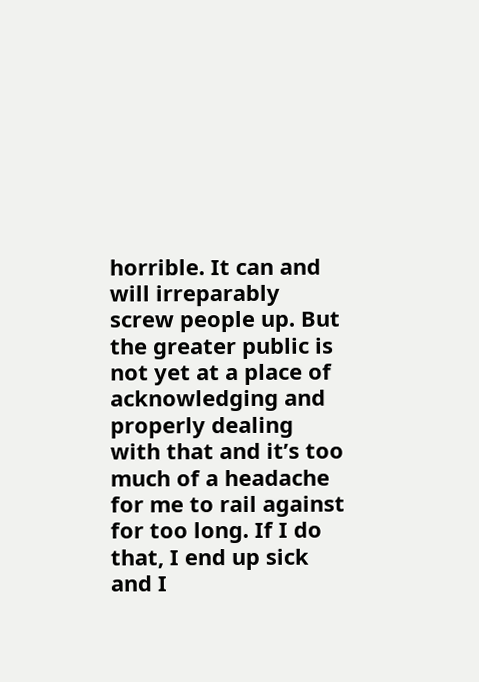horrible. It can and will irreparably screw people up. But the greater public is not yet at a place of acknowledging and properly dealing with that and it’s too much of a headache for me to rail against for too long. If I do that, I end up sick and I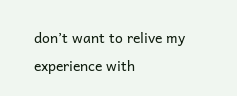don’t want to relive my experience with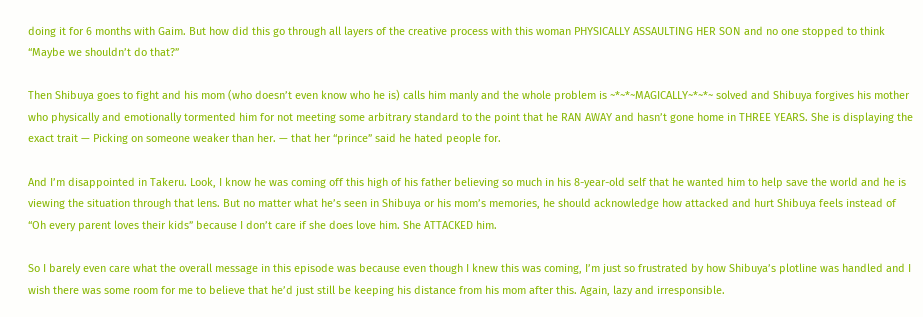doing it for 6 months with Gaim. But how did this go through all layers of the creative process with this woman PHYSICALLY ASSAULTING HER SON and no one stopped to think “Maybe we shouldn’t do that?”

Then Shibuya goes to fight and his mom (who doesn’t even know who he is) calls him manly and the whole problem is ~*~*~MAGICALLY~*~*~ solved and Shibuya forgives his mother who physically and emotionally tormented him for not meeting some arbitrary standard to the point that he RAN AWAY and hasn’t gone home in THREE YEARS. She is displaying the exact trait — Picking on someone weaker than her. — that her “prince” said he hated people for.

And I’m disappointed in Takeru. Look, I know he was coming off this high of his father believing so much in his 8-year-old self that he wanted him to help save the world and he is viewing the situation through that lens. But no matter what he’s seen in Shibuya or his mom’s memories, he should acknowledge how attacked and hurt Shibuya feels instead of “Oh every parent loves their kids” because I don’t care if she does love him. She ATTACKED him.

So I barely even care what the overall message in this episode was because even though I knew this was coming, I’m just so frustrated by how Shibuya’s plotline was handled and I wish there was some room for me to believe that he’d just still be keeping his distance from his mom after this. Again, lazy and irresponsible.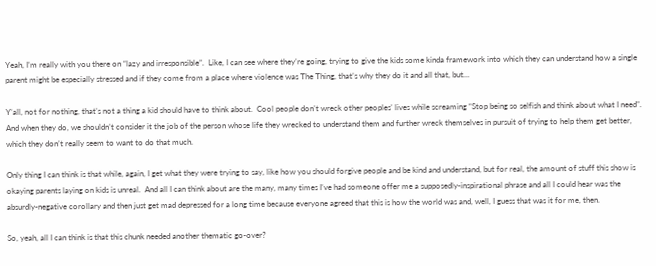Yeah, I’m really with you there on “lazy and irresponsible”.  Like, I can see where they’re going, trying to give the kids some kinda framework into which they can understand how a single parent might be especially stressed and if they come from a place where violence was The Thing, that’s why they do it and all that, but…

Y’all, not for nothing, that’s not a thing a kid should have to think about.  Cool people don’t wreck other peoples’ lives while screaming “Stop being so selfish and think about what I need”.  And when they do, we shouldn’t consider it the job of the person whose life they wrecked to understand them and further wreck themselves in pursuit of trying to help them get better, which they don’t really seem to want to do that much.

Only thing I can think is that while, again, I get what they were trying to say, like how you should forgive people and be kind and understand, but for real, the amount of stuff this show is okaying parents laying on kids is unreal.  And all I can think about are the many, many times I’ve had someone offer me a supposedly-inspirational phrase and all I could hear was the absurdly-negative corollary and then just get mad depressed for a long time because everyone agreed that this is how the world was and, well, I guess that was it for me, then.

So, yeah, all I can think is that this chunk needed another thematic go-over?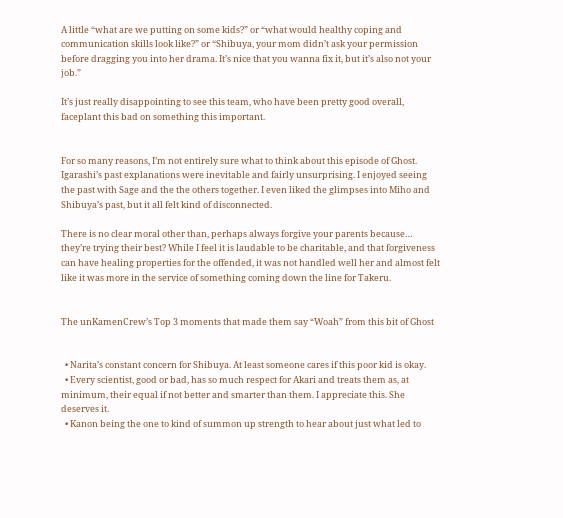A little “what are we putting on some kids?” or “what would healthy coping and communication skills look like?” or “Shibuya, your mom didn’t ask your permission before dragging you into her drama. It’s nice that you wanna fix it, but it’s also not your job.”

It’s just really disappointing to see this team, who have been pretty good overall, faceplant this bad on something this important.


For so many reasons, I’m not entirely sure what to think about this episode of Ghost. Igarashi’s past explanations were inevitable and fairly unsurprising. I enjoyed seeing the past with Sage and the the others together. I even liked the glimpses into Miho and Shibuya’s past, but it all felt kind of disconnected.

There is no clear moral other than, perhaps always forgive your parents because… they’re trying their best? While I feel it is laudable to be charitable, and that forgiveness can have healing properties for the offended, it was not handled well her and almost felt like it was more in the service of something coming down the line for Takeru.


The unKamenCrew’s Top 3 moments that made them say “Woah” from this bit of Ghost


  • Narita’s constant concern for Shibuya. At least someone cares if this poor kid is okay.
  • Every scientist, good or bad, has so much respect for Akari and treats them as, at minimum, their equal if not better and smarter than them. I appreciate this. She deserves it.
  • Kanon being the one to kind of summon up strength to hear about just what led to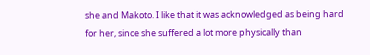she and Makoto. I like that it was acknowledged as being hard for her, since she suffered a lot more physically than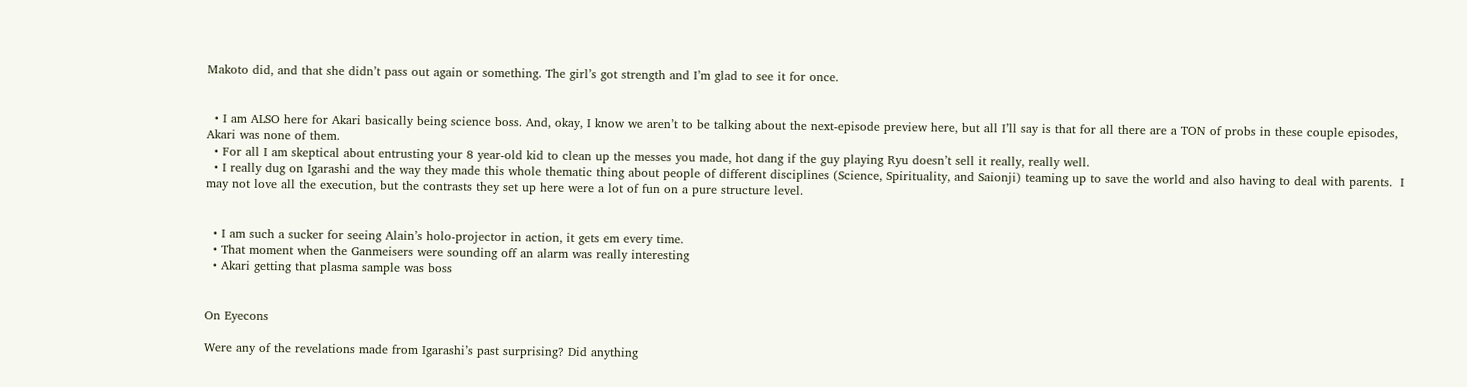Makoto did, and that she didn’t pass out again or something. The girl’s got strength and I’m glad to see it for once.


  • I am ALSO here for Akari basically being science boss. And, okay, I know we aren’t to be talking about the next-episode preview here, but all I’ll say is that for all there are a TON of probs in these couple episodes, Akari was none of them.
  • For all I am skeptical about entrusting your 8 year-old kid to clean up the messes you made, hot dang if the guy playing Ryu doesn’t sell it really, really well.
  • I really dug on Igarashi and the way they made this whole thematic thing about people of different disciplines (Science, Spirituality, and Saionji) teaming up to save the world and also having to deal with parents.  I may not love all the execution, but the contrasts they set up here were a lot of fun on a pure structure level.


  • I am such a sucker for seeing Alain’s holo-projector in action, it gets em every time.
  • That moment when the Ganmeisers were sounding off an alarm was really interesting
  • Akari getting that plasma sample was boss


On Eyecons

Were any of the revelations made from Igarashi’s past surprising? Did anything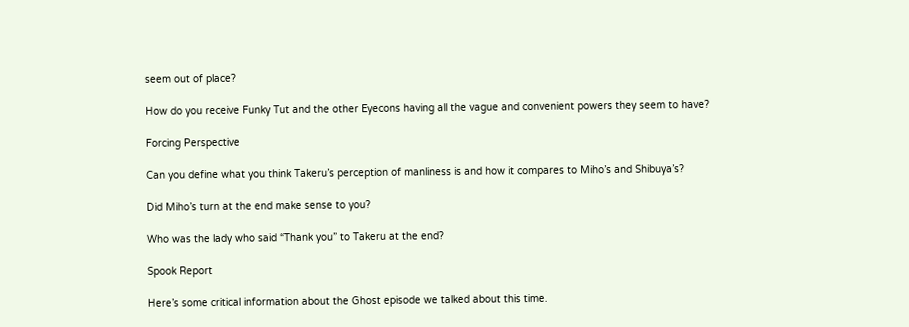seem out of place?

How do you receive Funky Tut and the other Eyecons having all the vague and convenient powers they seem to have?

Forcing Perspective

Can you define what you think Takeru’s perception of manliness is and how it compares to Miho’s and Shibuya’s?

Did Miho’s turn at the end make sense to you?

Who was the lady who said “Thank you” to Takeru at the end?

Spook Report

Here’s some critical information about the Ghost episode we talked about this time.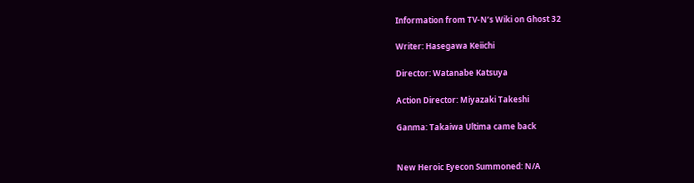Information from TV-N’s Wiki on Ghost 32

Writer: Hasegawa Keiichi

Director: Watanabe Katsuya

Action Director: Miyazaki Takeshi

Ganma: Takaiwa Ultima came back


New Heroic Eyecon Summoned: N/A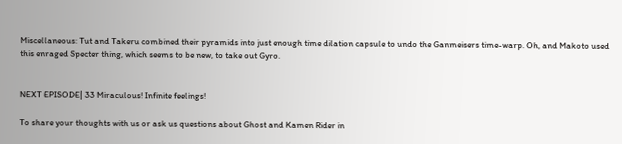Miscellaneous: Tut and Takeru combined their pyramids into just enough time dilation capsule to undo the Ganmeisers time-warp. Oh, and Makoto used this enraged Specter thing, which seems to be new, to take out Gyro.


NEXT EPISODE| 33 Miraculous! Infinite feelings!

To share your thoughts with us or ask us questions about Ghost and Kamen Rider in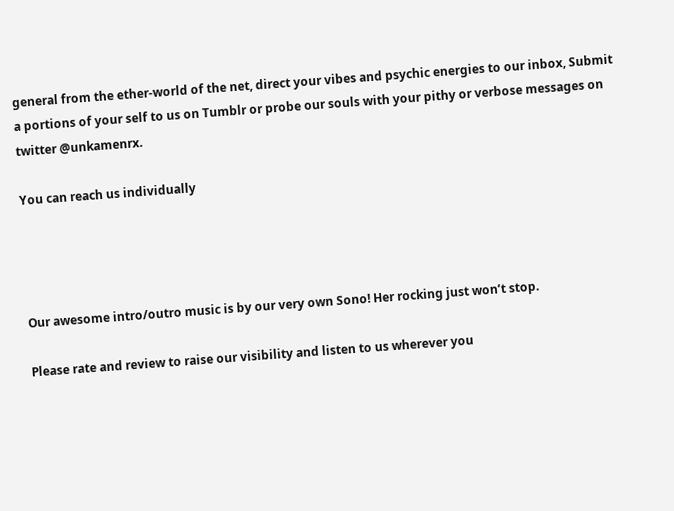general from the ether-world of the net, direct your vibes and psychic energies to our inbox, Submit a portions of your self to us on Tumblr or probe our souls with your pithy or verbose messages on twitter @unkamenrx.

You can reach us individually




Our awesome intro/outro music is by our very own Sono! Her rocking just won’t stop.

Please rate and review to raise our visibility and listen to us wherever you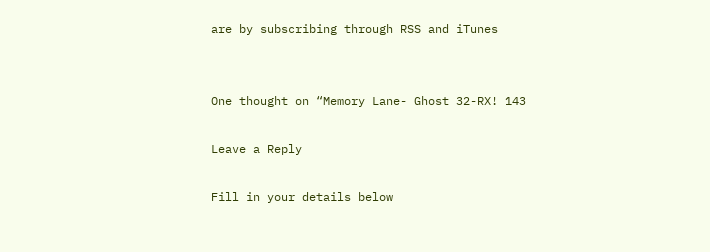are by subscribing through RSS and iTunes


One thought on “Memory Lane- Ghost 32-RX! 143

Leave a Reply

Fill in your details below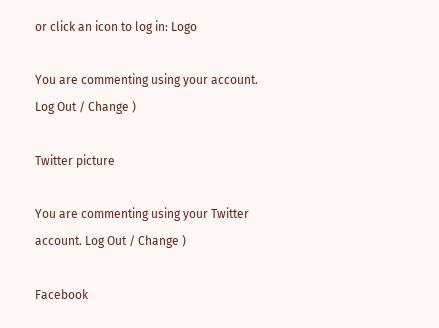or click an icon to log in: Logo

You are commenting using your account. Log Out / Change )

Twitter picture

You are commenting using your Twitter account. Log Out / Change )

Facebook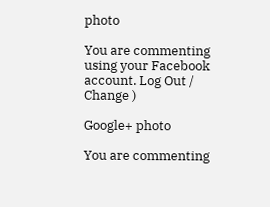photo

You are commenting using your Facebook account. Log Out / Change )

Google+ photo

You are commenting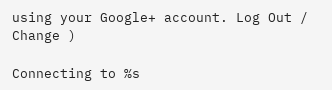using your Google+ account. Log Out / Change )

Connecting to %s